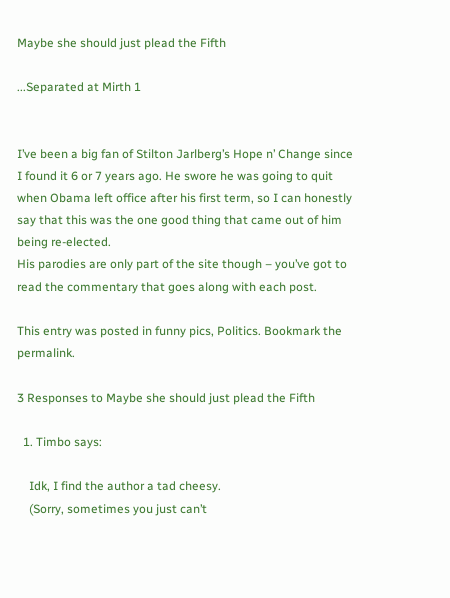Maybe she should just plead the Fifth

...Separated at Mirth 1


I’ve been a big fan of Stilton Jarlberg’s Hope n’ Change since I found it 6 or 7 years ago. He swore he was going to quit when Obama left office after his first term, so I can honestly say that this was the one good thing that came out of him being re-elected.
His parodies are only part of the site though – you’ve got to read the commentary that goes along with each post.

This entry was posted in funny pics, Politics. Bookmark the permalink.

3 Responses to Maybe she should just plead the Fifth

  1. Timbo says:

    Idk, I find the author a tad cheesy.
    (Sorry, sometimes you just can’t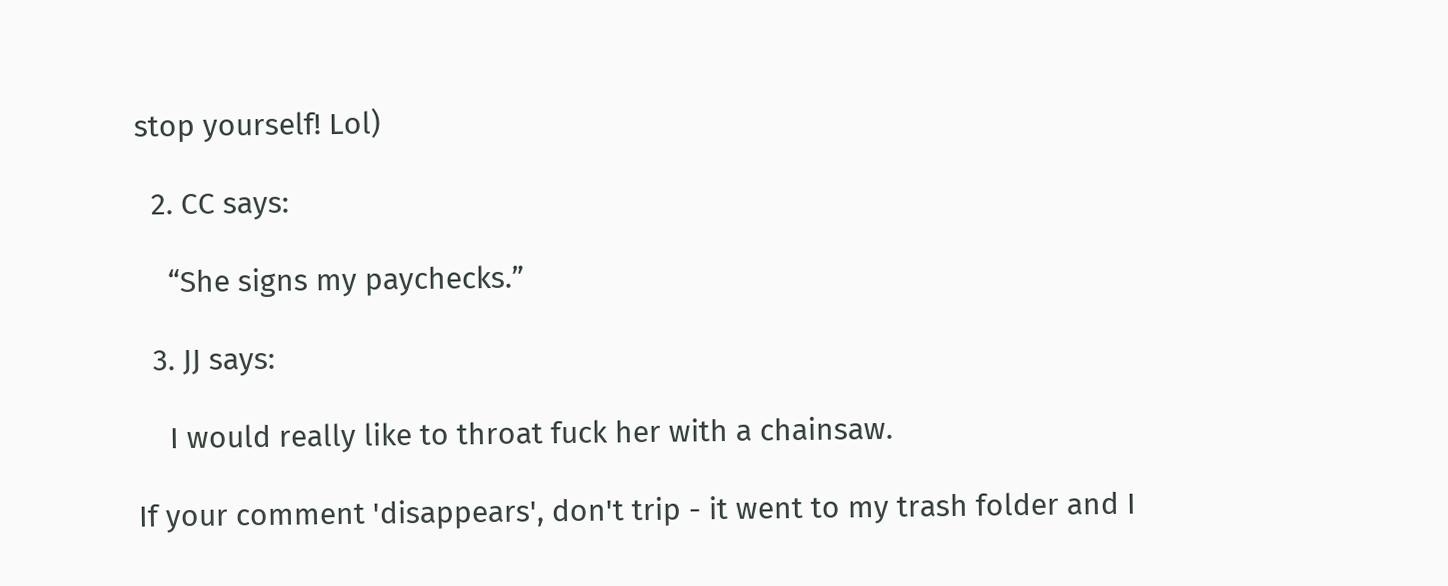stop yourself! Lol)

  2. CC says:

    “She signs my paychecks.”

  3. JJ says:

    I would really like to throat fuck her with a chainsaw.

If your comment 'disappears', don't trip - it went to my trash folder and I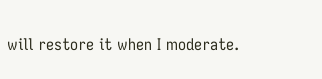will restore it when I moderate.